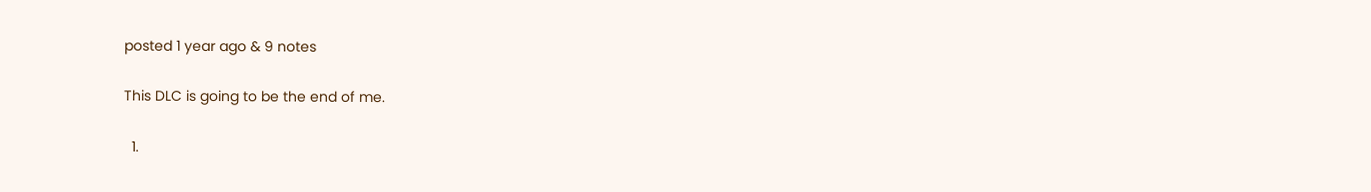posted 1 year ago & 9 notes

This DLC is going to be the end of me.

  1.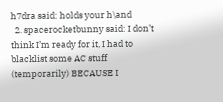h7dra said: holds your h\and
  2. spacerocketbunny said: I don’t think I’m ready for it, I had to blacklist some AC stuff (temporarily) BECAUSE I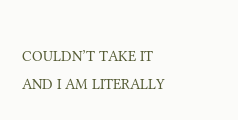COULDN’T TAKE IT AND I AM LITERALLY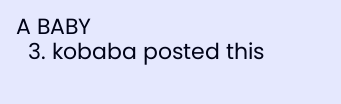A BABY
  3. kobaba posted this